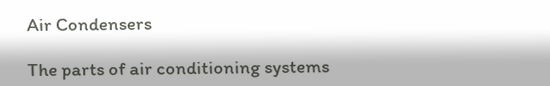Air Condensers

The parts of air conditioning systems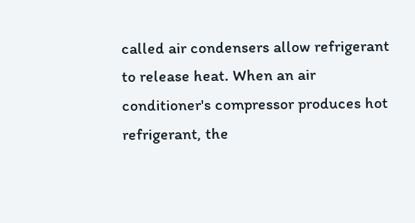called air condensers allow refrigerant to release heat. When an air conditioner's compressor produces hot refrigerant, the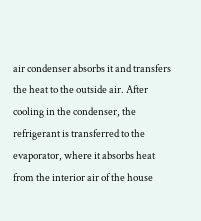air condenser absorbs it and transfers the heat to the outside air. After cooling in the condenser, the refrigerant is transferred to the evaporator, where it absorbs heat from the interior air of the house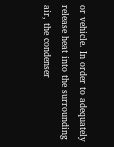or vehicle. In order to adequately release heat into the surrounding air, the condenser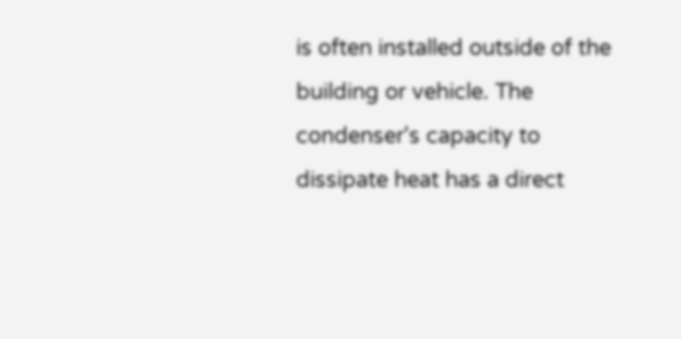is often installed outside of the building or vehicle. The condenser's capacity to dissipate heat has a direct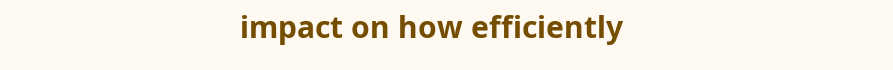impact on how efficiently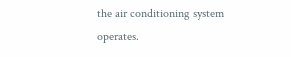the air conditioning system operates.